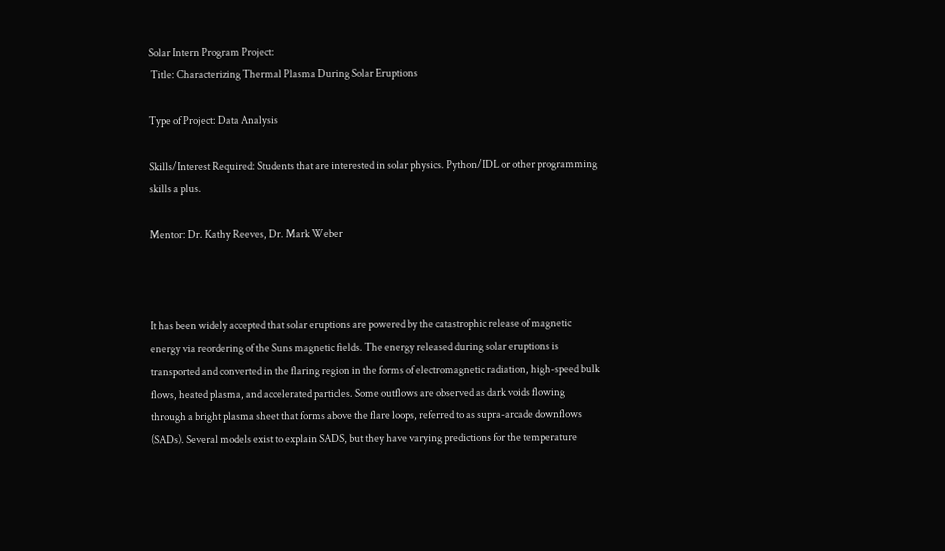Solar Intern Program Project:
 Title: Characterizing Thermal Plasma During Solar Eruptions

Type of Project: Data Analysis

Skills/Interest Required: Students that are interested in solar physics. Python/IDL or other programming skills a plus.

Mentor: Dr. Kathy Reeves, Dr. Mark Weber



It has been widely accepted that solar eruptions are powered by the catastrophic release of magnetic energy via reordering of the Suns magnetic fields. The energy released during solar eruptions is transported and converted in the flaring region in the forms of electromagnetic radiation, high-speed bulk flows, heated plasma, and accelerated particles. Some outflows are observed as dark voids flowing through a bright plasma sheet that forms above the flare loops, referred to as supra-arcade downflows (SADs). Several models exist to explain SADS, but they have varying predictions for the temperature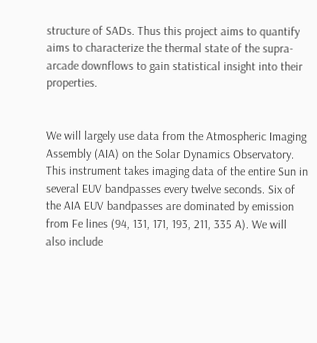structure of SADs. Thus this project aims to quantify aims to characterize the thermal state of the supra-arcade downflows to gain statistical insight into their properties.


We will largely use data from the Atmospheric Imaging Assembly (AIA) on the Solar Dynamics Observatory. This instrument takes imaging data of the entire Sun in several EUV bandpasses every twelve seconds. Six of the AIA EUV bandpasses are dominated by emission from Fe lines (94, 131, 171, 193, 211, 335 A). We will also include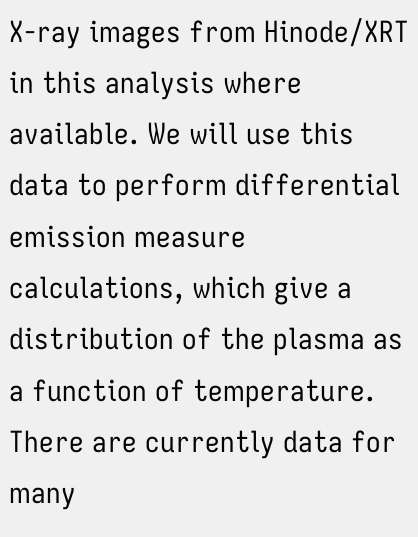X-ray images from Hinode/XRT in this analysis where available. We will use this data to perform differential emission measure calculations, which give a distribution of the plasma as a function of temperature. There are currently data for many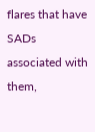flares that have SADs associated with them,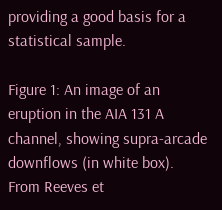providing a good basis for a statistical sample.

Figure 1: An image of an eruption in the AIA 131 A channel, showing supra-arcade downflows (in white box). From Reeves et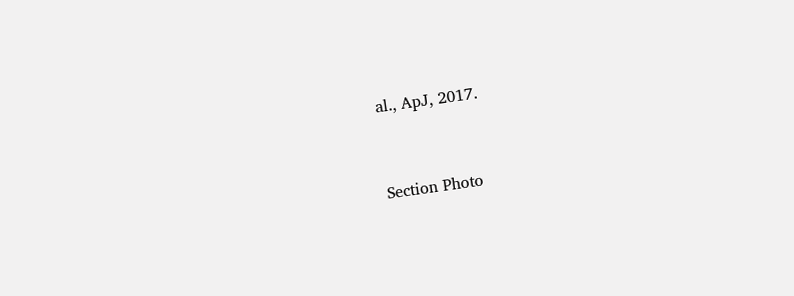al., ApJ, 2017.


Section Photo